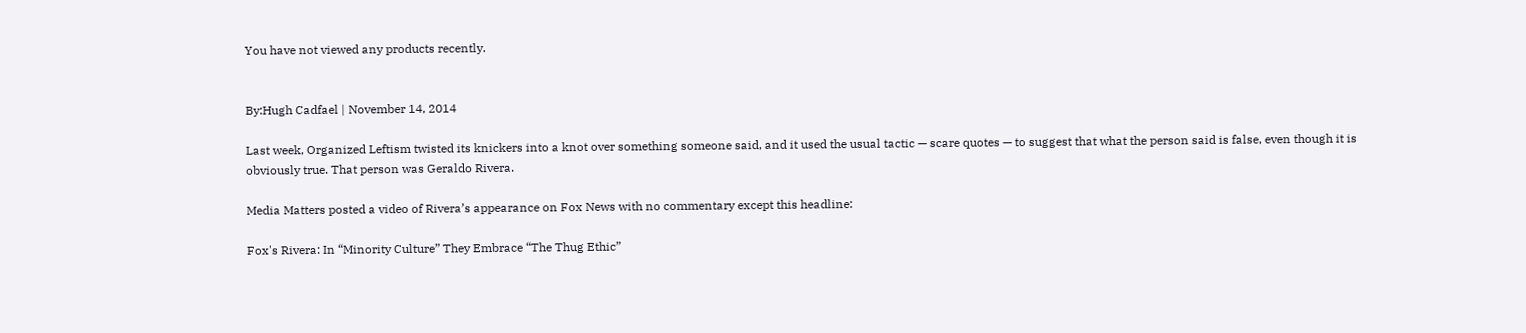You have not viewed any products recently.


By:Hugh Cadfael | November 14, 2014

Last week, Organized Leftism twisted its knickers into a knot over something someone said, and it used the usual tactic — scare quotes — to suggest that what the person said is false, even though it is obviously true. That person was Geraldo Rivera.

Media Matters posted a video of Rivera’s appearance on Fox News with no commentary except this headline:

Fox's Rivera: In “Minority Culture” They Embrace “The Thug Ethic”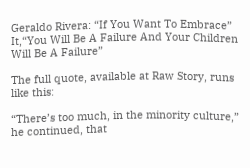Geraldo Rivera: “If You Want To Embrace” It,“You Will Be A Failure And Your Children Will Be A Failure”

The full quote, available at Raw Story, runs like this:

“There’s too much, in the minority culture,” he continued, that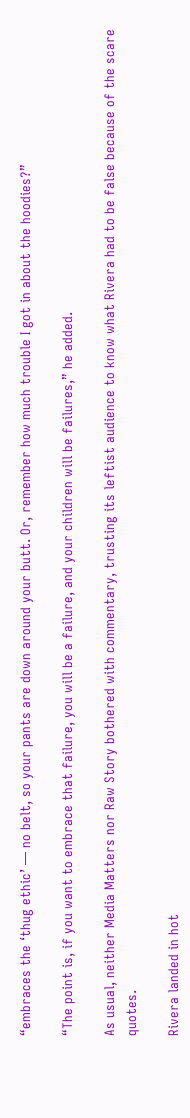“embraces the ‘thug ethic’ — no belt, so your pants are down around your butt. Or, remember how much trouble I got in about the hoodies?”

“The point is, if you want to embrace that failure, you will be a failure, and your children will be failures,” he added.

As usual, neither Media Matters nor Raw Story bothered with commentary, trusting its leftist audience to know what Rivera had to be false because of the scare quotes.

Rivera landed in hot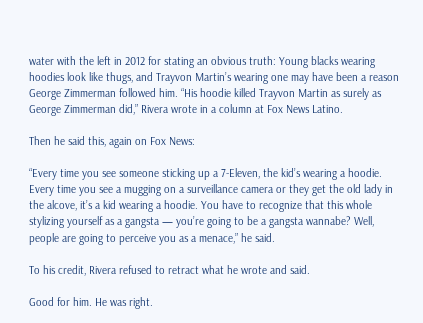water with the left in 2012 for stating an obvious truth: Young blacks wearing hoodies look like thugs, and Trayvon Martin’s wearing one may have been a reason George Zimmerman followed him. “His hoodie killed Trayvon Martin as surely as George Zimmerman did,” Rivera wrote in a column at Fox News Latino.

Then he said this, again on Fox News:

“Every time you see someone sticking up a 7-Eleven, the kid’s wearing a hoodie. Every time you see a mugging on a surveillance camera or they get the old lady in the alcove, it’s a kid wearing a hoodie. You have to recognize that this whole stylizing yourself as a gangsta — you’re going to be a gangsta wannabe? Well, people are going to perceive you as a menace,” he said.

To his credit, Rivera refused to retract what he wrote and said.

Good for him. He was right.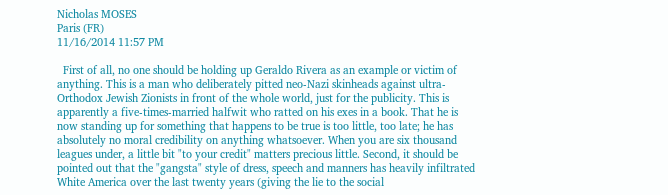Nicholas MOSES
Paris (FR)
11/16/2014 11:57 PM

  First of all, no one should be holding up Geraldo Rivera as an example or victim of anything. This is a man who deliberately pitted neo-Nazi skinheads against ultra-Orthodox Jewish Zionists in front of the whole world, just for the publicity. This is apparently a five-times-married halfwit who ratted on his exes in a book. That he is now standing up for something that happens to be true is too little, too late; he has absolutely no moral credibility on anything whatsoever. When you are six thousand leagues under, a little bit "to your credit" matters precious little. Second, it should be pointed out that the "gangsta" style of dress, speech and manners has heavily infiltrated White America over the last twenty years (giving the lie to the social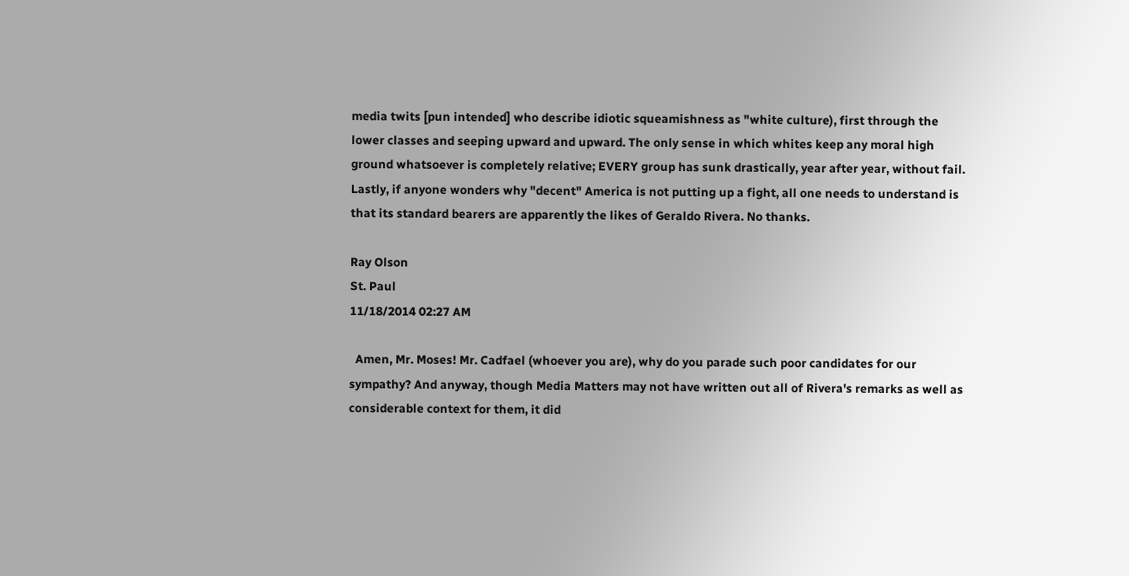media twits [pun intended] who describe idiotic squeamishness as "white culture), first through the lower classes and seeping upward and upward. The only sense in which whites keep any moral high ground whatsoever is completely relative; EVERY group has sunk drastically, year after year, without fail. Lastly, if anyone wonders why "decent" America is not putting up a fight, all one needs to understand is that its standard bearers are apparently the likes of Geraldo Rivera. No thanks.

Ray Olson
St. Paul
11/18/2014 02:27 AM

  Amen, Mr. Moses! Mr. Cadfael (whoever you are), why do you parade such poor candidates for our sympathy? And anyway, though Media Matters may not have written out all of Rivera's remarks as well as considerable context for them, it did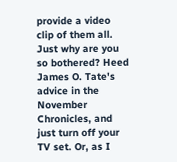provide a video clip of them all. Just why are you so bothered? Heed James O. Tate's advice in the November Chronicles, and just turn off your TV set. Or, as I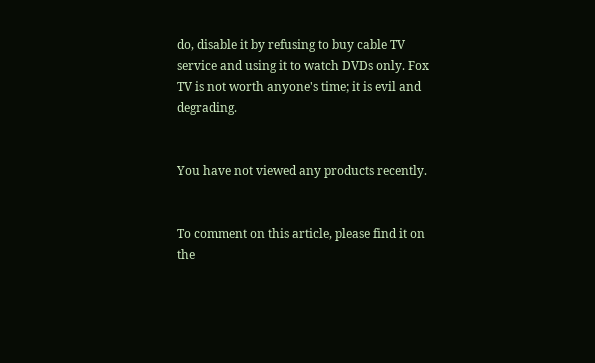do, disable it by refusing to buy cable TV service and using it to watch DVDs only. Fox TV is not worth anyone's time; it is evil and degrading.


You have not viewed any products recently.


To comment on this article, please find it on the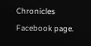Chronicles Facebook page.